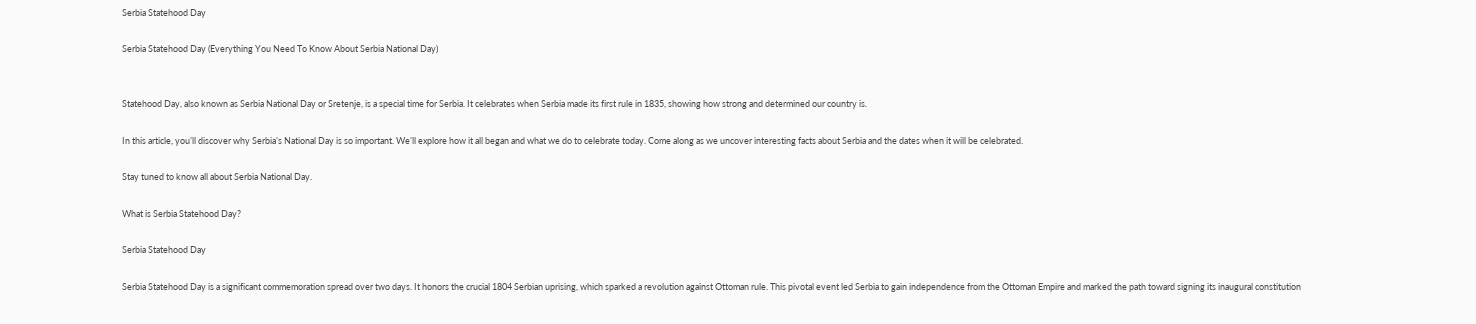Serbia Statehood Day

Serbia Statehood Day (Everything You Need To Know About Serbia National Day)


Statehood Day, also known as Serbia National Day or Sretenje, is a special time for Serbia. It celebrates when Serbia made its first rule in 1835, showing how strong and determined our country is.

In this article, you’ll discover why Serbia’s National Day is so important. We’ll explore how it all began and what we do to celebrate today. Come along as we uncover interesting facts about Serbia and the dates when it will be celebrated.

Stay tuned to know all about Serbia National Day.

What is Serbia Statehood Day?

Serbia Statehood Day

Serbia Statehood Day is a significant commemoration spread over two days. It honors the crucial 1804 Serbian uprising, which sparked a revolution against Ottoman rule. This pivotal event led Serbia to gain independence from the Ottoman Empire and marked the path toward signing its inaugural constitution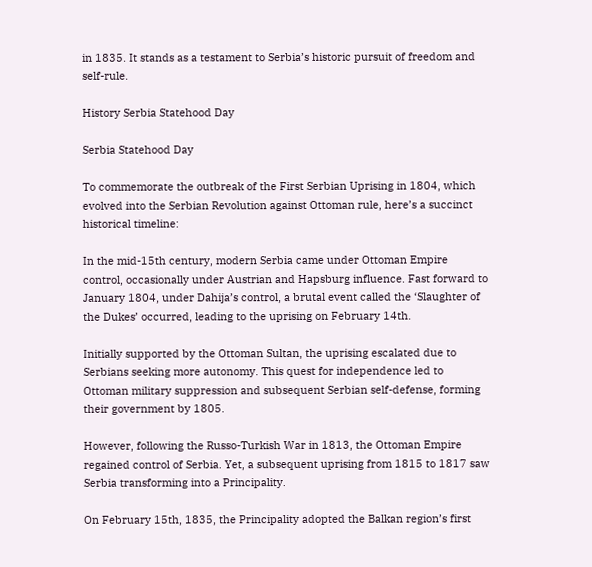in 1835. It stands as a testament to Serbia’s historic pursuit of freedom and self-rule.

History Serbia Statehood Day

Serbia Statehood Day

To commemorate the outbreak of the First Serbian Uprising in 1804, which evolved into the Serbian Revolution against Ottoman rule, here’s a succinct historical timeline:

In the mid-15th century, modern Serbia came under Ottoman Empire control, occasionally under Austrian and Hapsburg influence. Fast forward to January 1804, under Dahija’s control, a brutal event called the ‘Slaughter of the Dukes’ occurred, leading to the uprising on February 14th.

Initially supported by the Ottoman Sultan, the uprising escalated due to Serbians seeking more autonomy. This quest for independence led to Ottoman military suppression and subsequent Serbian self-defense, forming their government by 1805.

However, following the Russo-Turkish War in 1813, the Ottoman Empire regained control of Serbia. Yet, a subsequent uprising from 1815 to 1817 saw Serbia transforming into a Principality.

On February 15th, 1835, the Principality adopted the Balkan region’s first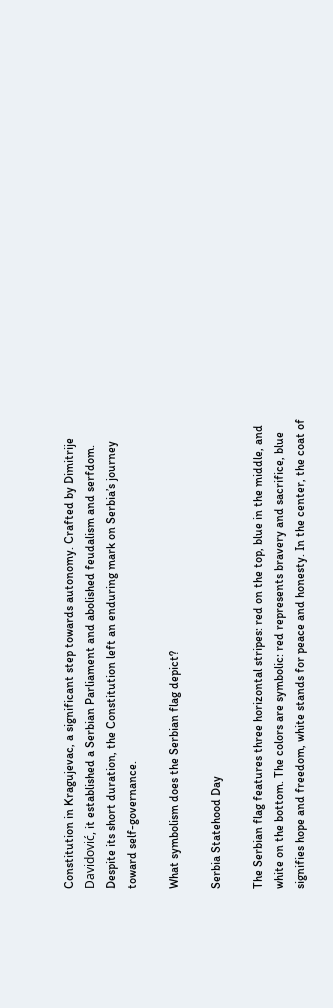Constitution in Kragujevac, a significant step towards autonomy. Crafted by Dimitrije Davidović, it established a Serbian Parliament and abolished feudalism and serfdom. Despite its short duration, the Constitution left an enduring mark on Serbia’s journey toward self-governance.

What symbolism does the Serbian flag depict?

Serbia Statehood Day

The Serbian flag features three horizontal stripes: red on the top, blue in the middle, and white on the bottom. The colors are symbolic: red represents bravery and sacrifice, blue signifies hope and freedom, white stands for peace and honesty. In the center, the coat of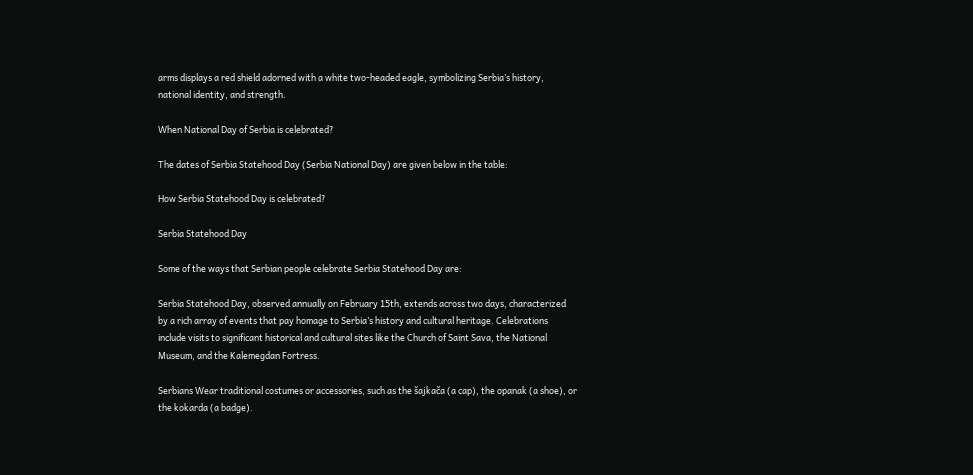arms displays a red shield adorned with a white two-headed eagle, symbolizing Serbia’s history, national identity, and strength.

When National Day of Serbia is celebrated?

The dates of Serbia Statehood Day (Serbia National Day) are given below in the table:

How Serbia Statehood Day is celebrated?

Serbia Statehood Day

Some of the ways that Serbian people celebrate Serbia Statehood Day are:

Serbia Statehood Day, observed annually on February 15th, extends across two days, characterized by a rich array of events that pay homage to Serbia’s history and cultural heritage. Celebrations include visits to significant historical and cultural sites like the Church of Saint Sava, the National Museum, and the Kalemegdan Fortress.

Serbians Wear traditional costumes or accessories, such as the šajkača (a cap), the opanak (a shoe), or the kokarda (a badge).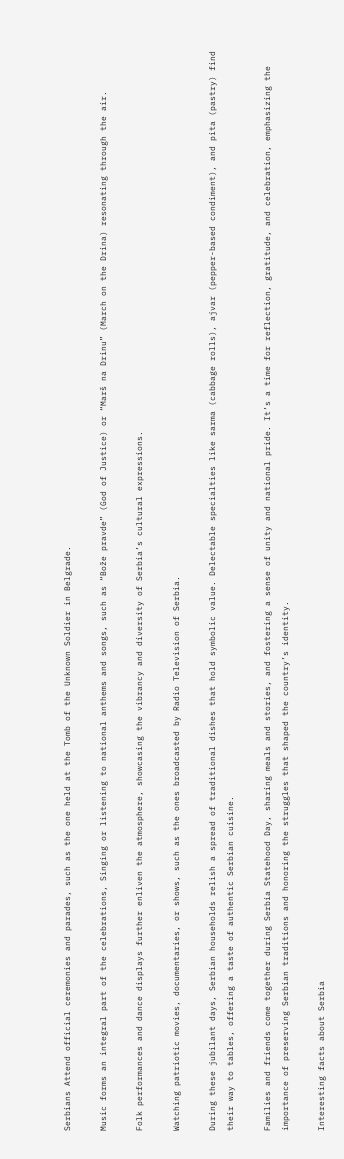Serbians Attend official ceremonies and parades, such as the one held at the Tomb of the Unknown Soldier in Belgrade.

Music forms an integral part of the celebrations, Singing or listening to national anthems and songs, such as “Bože pravde” (God of Justice) or “Marš na Drinu” (March on the Drina) resonating through the air.

Folk performances and dance displays further enliven the atmosphere, showcasing the vibrancy and diversity of Serbia’s cultural expressions.

Watching patriotic movies, documentaries, or shows, such as the ones broadcasted by Radio Television of Serbia.

During these jubilant days, Serbian households relish a spread of traditional dishes that hold symbolic value. Delectable specialties like sarma (cabbage rolls), ajvar (pepper-based condiment), and pita (pastry) find their way to tables, offering a taste of authentic Serbian cuisine.

Families and friends come together during Serbia Statehood Day, sharing meals and stories, and fostering a sense of unity and national pride. It’s a time for reflection, gratitude, and celebration, emphasizing the importance of preserving Serbian traditions and honoring the struggles that shaped the country’s identity.

Interesting facts about Serbia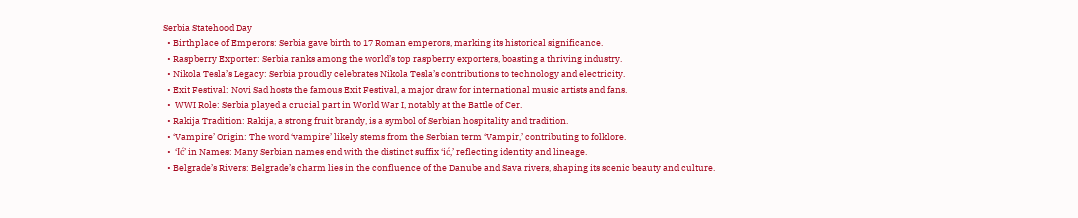Serbia Statehood Day
  • Birthplace of Emperors: Serbia gave birth to 17 Roman emperors, marking its historical significance.
  • Raspberry Exporter: Serbia ranks among the world’s top raspberry exporters, boasting a thriving industry.
  • Nikola Tesla’s Legacy: Serbia proudly celebrates Nikola Tesla’s contributions to technology and electricity.
  • Exit Festival: Novi Sad hosts the famous Exit Festival, a major draw for international music artists and fans.
  •  WWI Role: Serbia played a crucial part in World War I, notably at the Battle of Cer.
  • Rakija Tradition: Rakija, a strong fruit brandy, is a symbol of Serbian hospitality and tradition.
  • ‘Vampire’ Origin: The word ‘vampire’ likely stems from the Serbian term ‘Vampir,’ contributing to folklore.
  •  ‘Ić’ in Names: Many Serbian names end with the distinct suffix ‘ić,’ reflecting identity and lineage.
  • Belgrade’s Rivers: Belgrade’s charm lies in the confluence of the Danube and Sava rivers, shaping its scenic beauty and culture.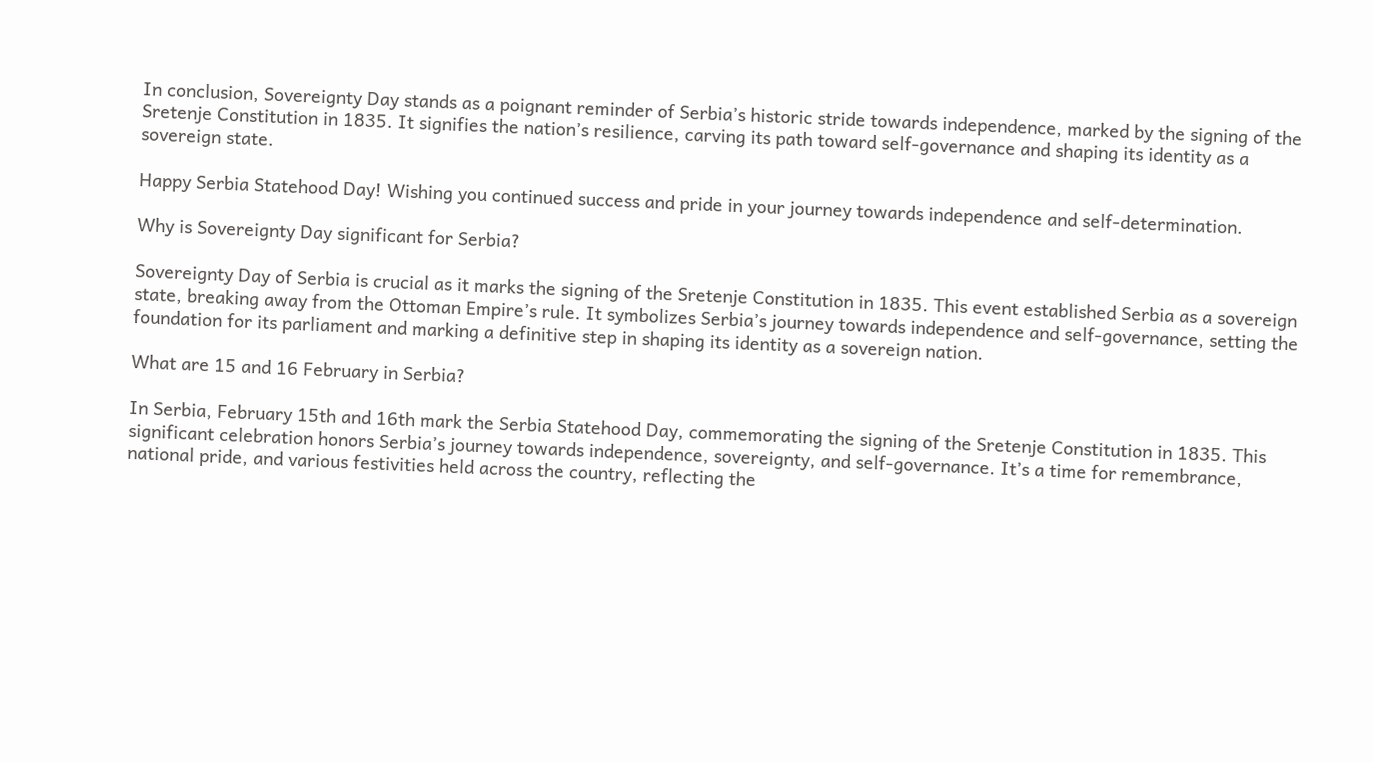In conclusion, Sovereignty Day stands as a poignant reminder of Serbia’s historic stride towards independence, marked by the signing of the Sretenje Constitution in 1835. It signifies the nation’s resilience, carving its path toward self-governance and shaping its identity as a sovereign state.

Happy Serbia Statehood Day! Wishing you continued success and pride in your journey towards independence and self-determination.

Why is Sovereignty Day significant for Serbia?

Sovereignty Day of Serbia is crucial as it marks the signing of the Sretenje Constitution in 1835. This event established Serbia as a sovereign state, breaking away from the Ottoman Empire’s rule. It symbolizes Serbia’s journey towards independence and self-governance, setting the foundation for its parliament and marking a definitive step in shaping its identity as a sovereign nation.

What are 15 and 16 February in Serbia?

In Serbia, February 15th and 16th mark the Serbia Statehood Day, commemorating the signing of the Sretenje Constitution in 1835. This significant celebration honors Serbia’s journey towards independence, sovereignty, and self-governance. It’s a time for remembrance, national pride, and various festivities held across the country, reflecting the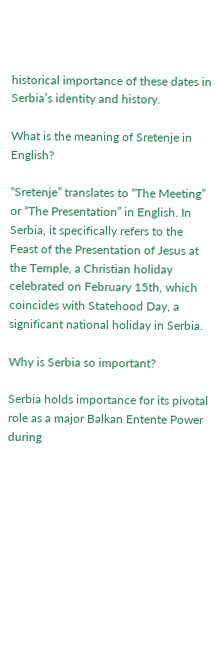historical importance of these dates in Serbia’s identity and history.

What is the meaning of Sretenje in English?

“Sretenje” translates to “The Meeting” or “The Presentation” in English. In Serbia, it specifically refers to the Feast of the Presentation of Jesus at the Temple, a Christian holiday celebrated on February 15th, which coincides with Statehood Day, a significant national holiday in Serbia.

Why is Serbia so important?

Serbia holds importance for its pivotal role as a major Balkan Entente Power during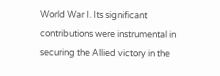World War I. Its significant contributions were instrumental in securing the Allied victory in the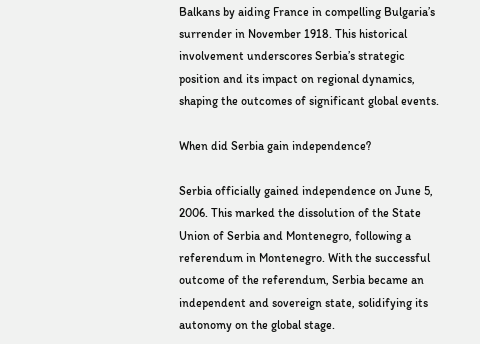Balkans by aiding France in compelling Bulgaria’s surrender in November 1918. This historical involvement underscores Serbia’s strategic position and its impact on regional dynamics, shaping the outcomes of significant global events.

When did Serbia gain independence?

Serbia officially gained independence on June 5, 2006. This marked the dissolution of the State Union of Serbia and Montenegro, following a referendum in Montenegro. With the successful outcome of the referendum, Serbia became an independent and sovereign state, solidifying its autonomy on the global stage.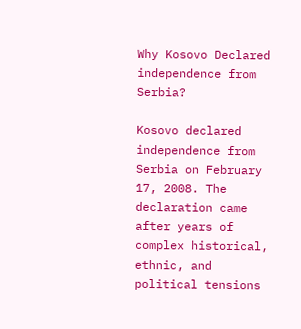Why Kosovo Declared independence from Serbia?

Kosovo declared independence from Serbia on February 17, 2008. The declaration came after years of complex historical, ethnic, and political tensions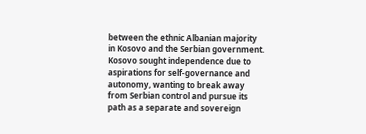between the ethnic Albanian majority in Kosovo and the Serbian government. Kosovo sought independence due to aspirations for self-governance and autonomy, wanting to break away from Serbian control and pursue its path as a separate and sovereign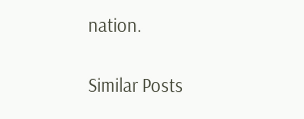nation.

Similar Posts